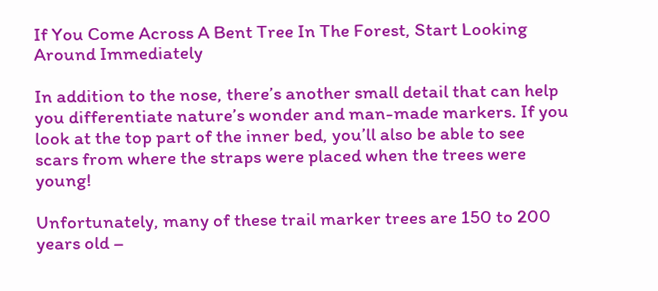If You Come Across A Bent Tree In The Forest, Start Looking Around Immediately

In addition to the nose, there’s another small detail that can help you differentiate nature’s wonder and man-made markers. If you look at the top part of the inner bed, you’ll also be able to see scars from where the straps were placed when the trees were young!

Unfortunately, many of these trail marker trees are 150 to 200 years old –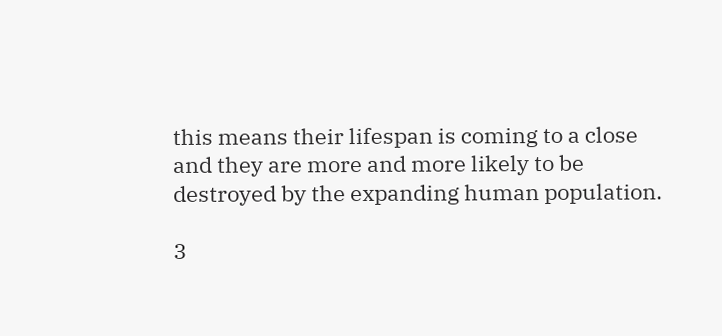this means their lifespan is coming to a close and they are more and more likely to be destroyed by the expanding human population.

3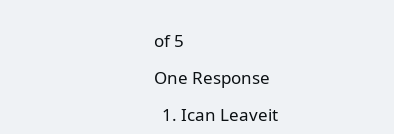of 5

One Response

  1. Ican Leaveit